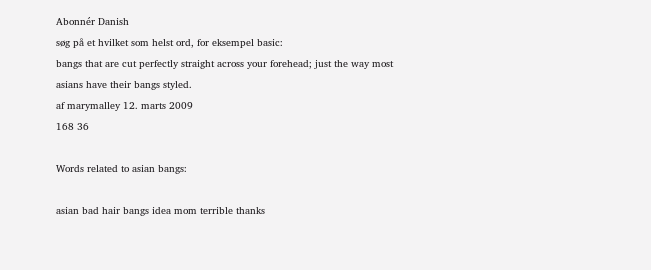Abonnér Danish
søg på et hvilket som helst ord, for eksempel basic:
bangs that are cut perfectly straight across your forehead; just the way most asians have their bangs styled.
af marymalley 12. marts 2009
168 36

Words related to asian bangs:

asian bad hair bangs idea mom terrible thanks